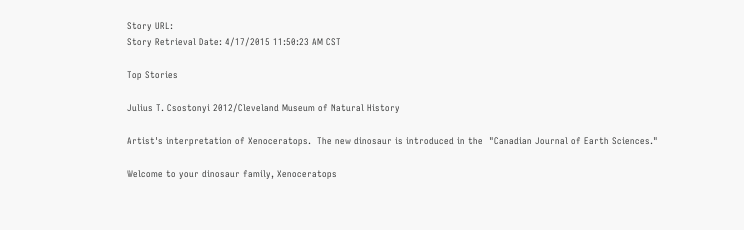Story URL:
Story Retrieval Date: 4/17/2015 11:50:23 AM CST

Top Stories

Julius T. Csostonyi 2012/Cleveland Museum of Natural History

Artist's interpretation of Xenoceratops.  The new dinosaur is introduced in the  "Canadian Journal of Earth Sciences."

Welcome to your dinosaur family, Xenoceratops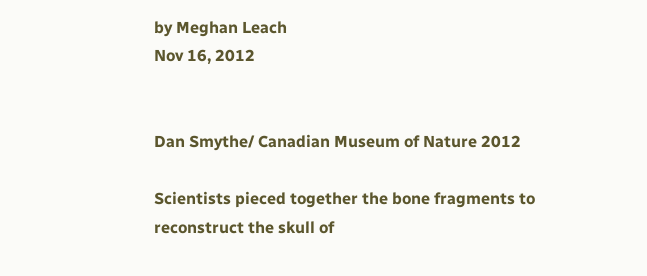by Meghan Leach
Nov 16, 2012


Dan Smythe/ Canadian Museum of Nature 2012

Scientists pieced together the bone fragments to reconstruct the skull of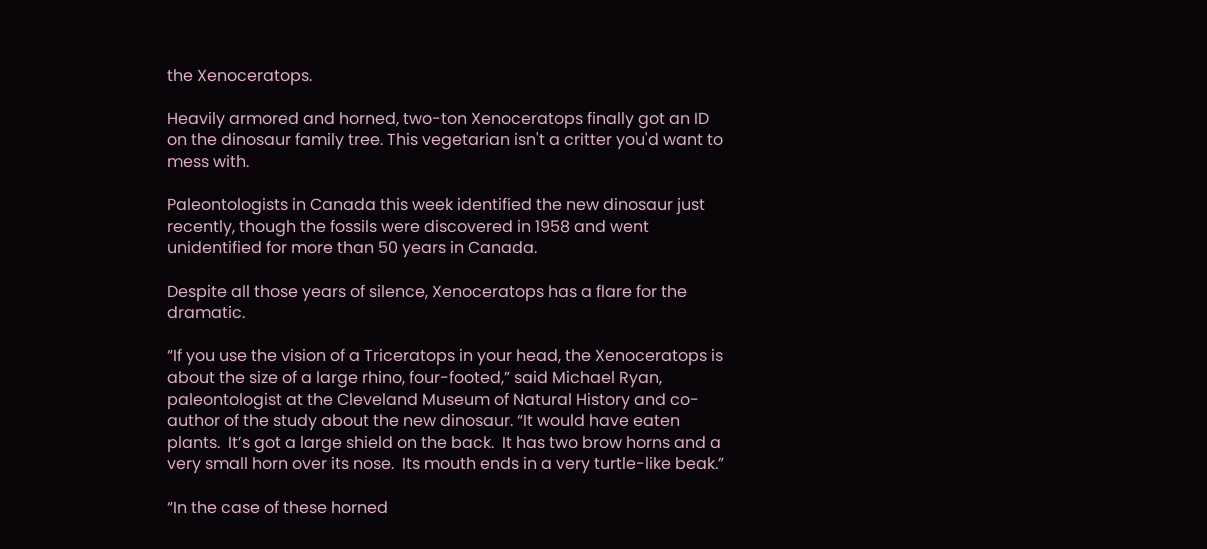the Xenoceratops.

Heavily armored and horned, two-ton Xenoceratops finally got an ID on the dinosaur family tree. This vegetarian isn't a critter you'd want to mess with.

Paleontologists in Canada this week identified the new dinosaur just recently, though the fossils were discovered in 1958 and went unidentified for more than 50 years in Canada.

Despite all those years of silence, Xenoceratops has a flare for the dramatic.

“If you use the vision of a Triceratops in your head, the Xenoceratops is about the size of a large rhino, four-footed,” said Michael Ryan, paleontologist at the Cleveland Museum of Natural History and co-author of the study about the new dinosaur. “It would have eaten plants.  It’s got a large shield on the back.  It has two brow horns and a very small horn over its nose.  Its mouth ends in a very turtle-like beak.”

“In the case of these horned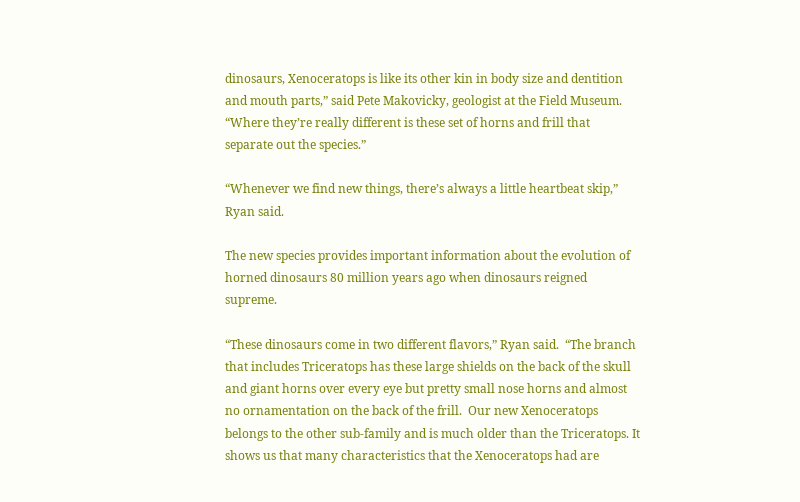dinosaurs, Xenoceratops is like its other kin in body size and dentition and mouth parts,” said Pete Makovicky, geologist at the Field Museum. “Where they’re really different is these set of horns and frill that separate out the species.”

“Whenever we find new things, there’s always a little heartbeat skip,” Ryan said.

The new species provides important information about the evolution of horned dinosaurs 80 million years ago when dinosaurs reigned supreme.

“These dinosaurs come in two different flavors,” Ryan said.  “The branch that includes Triceratops has these large shields on the back of the skull and giant horns over every eye but pretty small nose horns and almost no ornamentation on the back of the frill.  Our new Xenoceratops belongs to the other sub-family and is much older than the Triceratops. It shows us that many characteristics that the Xenoceratops had are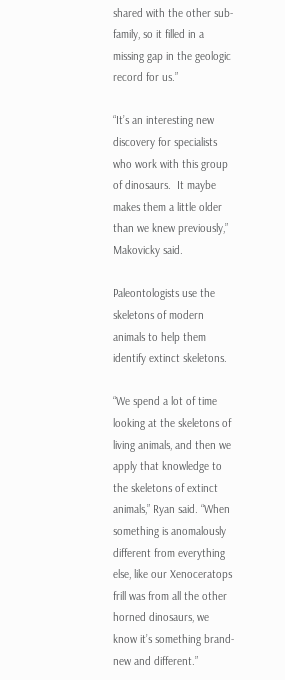shared with the other sub-family, so it filled in a missing gap in the geologic record for us.”

“It’s an interesting new discovery for specialists who work with this group of dinosaurs.  It maybe makes them a little older than we knew previously,” Makovicky said.

Paleontologists use the skeletons of modern animals to help them identify extinct skeletons.

“We spend a lot of time looking at the skeletons of living animals, and then we apply that knowledge to the skeletons of extinct animals,” Ryan said. “When something is anomalously different from everything else, like our Xenoceratops frill was from all the other horned dinosaurs, we know it’s something brand-new and different.”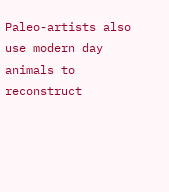Paleo-artists also use modern day animals to reconstruct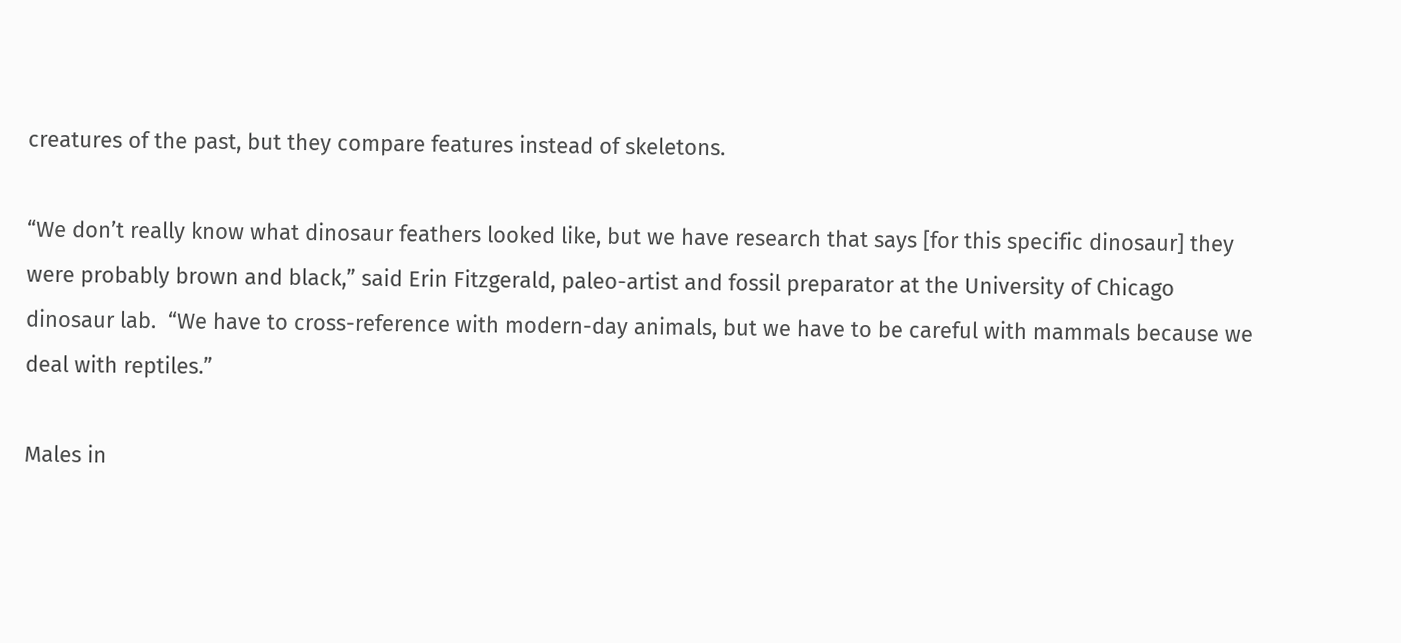creatures of the past, but they compare features instead of skeletons.

“We don’t really know what dinosaur feathers looked like, but we have research that says [for this specific dinosaur] they were probably brown and black,” said Erin Fitzgerald, paleo-artist and fossil preparator at the University of Chicago dinosaur lab.  “We have to cross-reference with modern-day animals, but we have to be careful with mammals because we deal with reptiles.”

Males in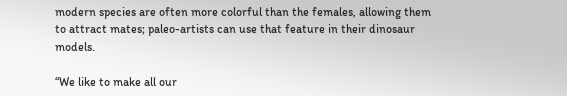modern species are often more colorful than the females, allowing them to attract mates; paleo-artists can use that feature in their dinosaur models.

“We like to make all our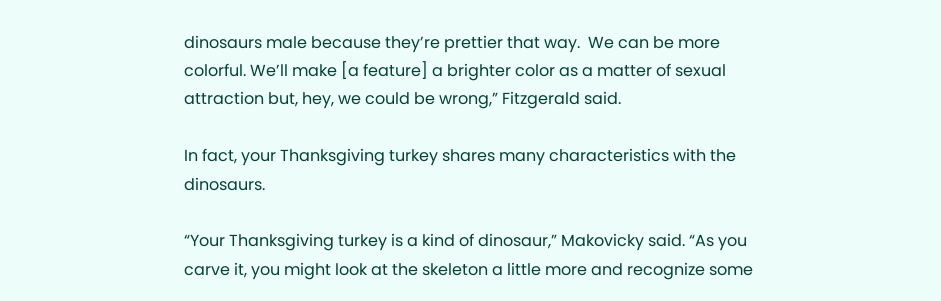dinosaurs male because they’re prettier that way.  We can be more colorful. We’ll make [a feature] a brighter color as a matter of sexual attraction but, hey, we could be wrong,” Fitzgerald said.

In fact, your Thanksgiving turkey shares many characteristics with the dinosaurs.

“Your Thanksgiving turkey is a kind of dinosaur,” Makovicky said. “As you carve it, you might look at the skeleton a little more and recognize some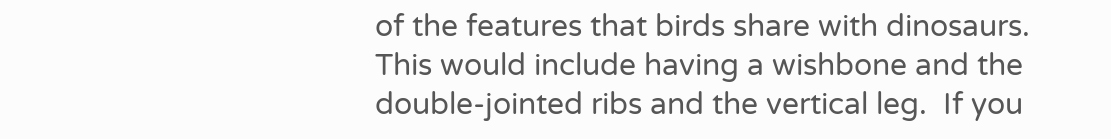of the features that birds share with dinosaurs.  This would include having a wishbone and the double-jointed ribs and the vertical leg.  If you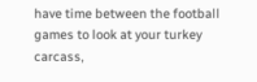have time between the football games to look at your turkey carcass,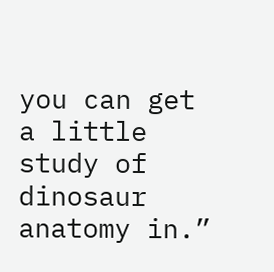you can get a little study of dinosaur anatomy in.”